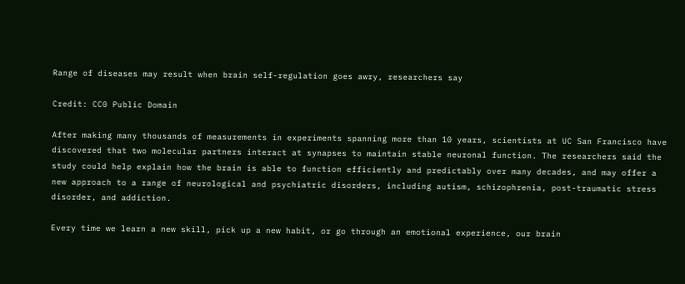Range of diseases may result when brain self-regulation goes awry, researchers say

Credit: CC0 Public Domain

After making many thousands of measurements in experiments spanning more than 10 years, scientists at UC San Francisco have discovered that two molecular partners interact at synapses to maintain stable neuronal function. The researchers said the study could help explain how the brain is able to function efficiently and predictably over many decades, and may offer a new approach to a range of neurological and psychiatric disorders, including autism, schizophrenia, post-traumatic stress disorder, and addiction.

Every time we learn a new skill, pick up a new habit, or go through an emotional experience, our brain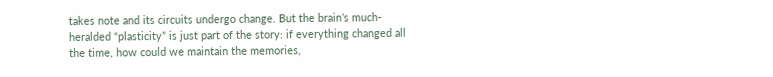takes note and its circuits undergo change. But the brain’s much-heralded “plasticity” is just part of the story: if everything changed all the time, how could we maintain the memories,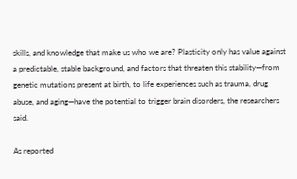skills, and knowledge that make us who we are? Plasticity only has value against a predictable, stable background, and factors that threaten this stability—from genetic mutations present at birth, to life experiences such as trauma, drug abuse, and aging—have the potential to trigger brain disorders, the researchers said.

As reported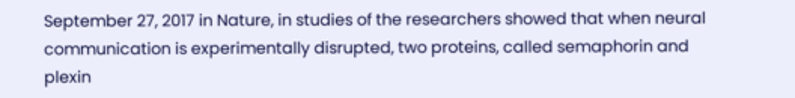September 27, 2017 in Nature, in studies of the researchers showed that when neural communication is experimentally disrupted, two proteins, called semaphorin and plexin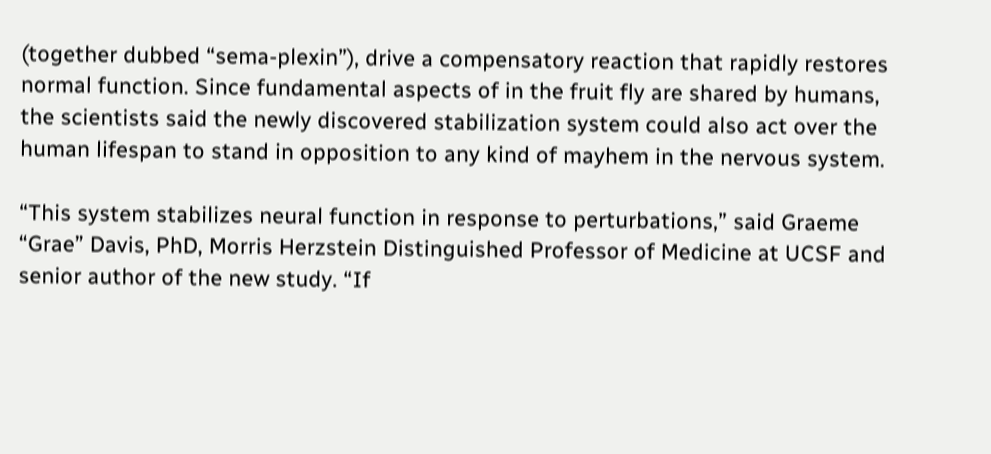(together dubbed “sema-plexin”), drive a compensatory reaction that rapidly restores normal function. Since fundamental aspects of in the fruit fly are shared by humans, the scientists said the newly discovered stabilization system could also act over the human lifespan to stand in opposition to any kind of mayhem in the nervous system.

“This system stabilizes neural function in response to perturbations,” said Graeme “Grae” Davis, PhD, Morris Herzstein Distinguished Professor of Medicine at UCSF and senior author of the new study. “If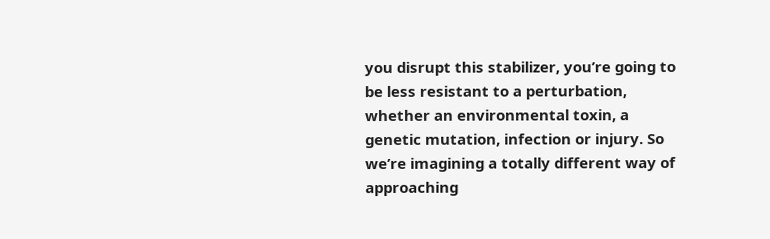you disrupt this stabilizer, you’re going to be less resistant to a perturbation, whether an environmental toxin, a genetic mutation, infection or injury. So we’re imagining a totally different way of approaching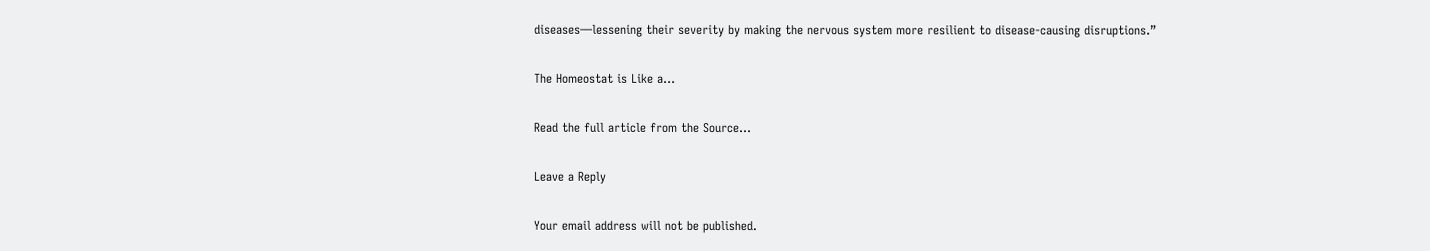diseases—lessening their severity by making the nervous system more resilient to disease-causing disruptions.”

The Homeostat is Like a…

Read the full article from the Source…

Leave a Reply

Your email address will not be published.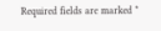Required fields are marked *